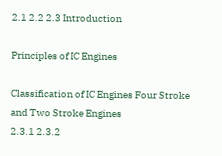2.1 2.2 2.3 Introduction

Principles of IC Engines

Classification of IC Engines Four Stroke and Two Stroke Engines
2.3.1 2.3.2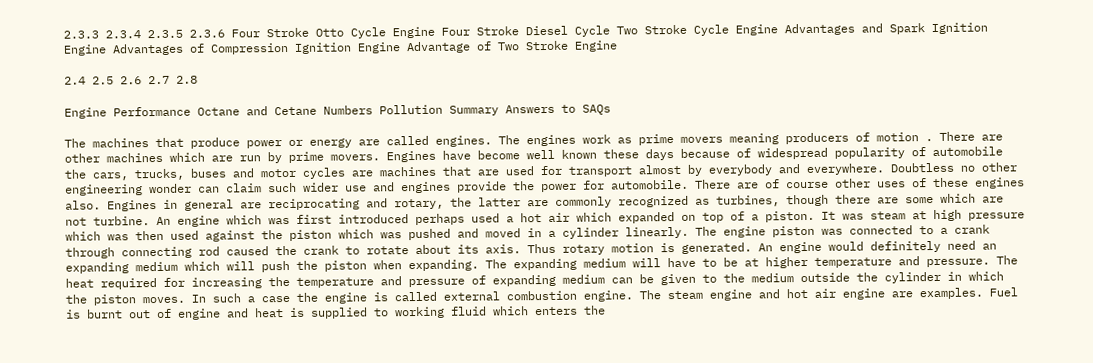2.3.3 2.3.4 2.3.5 2.3.6 Four Stroke Otto Cycle Engine Four Stroke Diesel Cycle Two Stroke Cycle Engine Advantages and Spark Ignition Engine Advantages of Compression Ignition Engine Advantage of Two Stroke Engine

2.4 2.5 2.6 2.7 2.8

Engine Performance Octane and Cetane Numbers Pollution Summary Answers to SAQs

The machines that produce power or energy are called engines. The engines work as prime movers meaning producers of motion . There are other machines which are run by prime movers. Engines have become well known these days because of widespread popularity of automobile the cars, trucks, buses and motor cycles are machines that are used for transport almost by everybody and everywhere. Doubtless no other engineering wonder can claim such wider use and engines provide the power for automobile. There are of course other uses of these engines also. Engines in general are reciprocating and rotary, the latter are commonly recognized as turbines, though there are some which are not turbine. An engine which was first introduced perhaps used a hot air which expanded on top of a piston. It was steam at high pressure which was then used against the piston which was pushed and moved in a cylinder linearly. The engine piston was connected to a crank through connecting rod caused the crank to rotate about its axis. Thus rotary motion is generated. An engine would definitely need an expanding medium which will push the piston when expanding. The expanding medium will have to be at higher temperature and pressure. The heat required for increasing the temperature and pressure of expanding medium can be given to the medium outside the cylinder in which the piston moves. In such a case the engine is called external combustion engine. The steam engine and hot air engine are examples. Fuel is burnt out of engine and heat is supplied to working fluid which enters the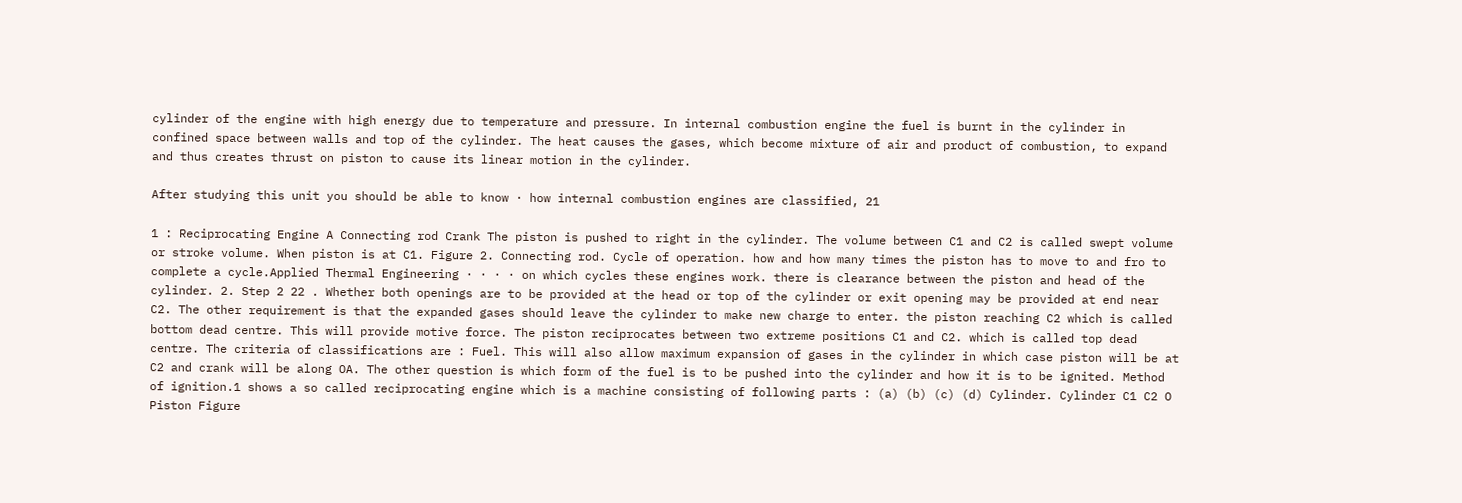cylinder of the engine with high energy due to temperature and pressure. In internal combustion engine the fuel is burnt in the cylinder in confined space between walls and top of the cylinder. The heat causes the gases, which become mixture of air and product of combustion, to expand and thus creates thrust on piston to cause its linear motion in the cylinder.

After studying this unit you should be able to know · how internal combustion engines are classified, 21

1 : Reciprocating Engine A Connecting rod Crank The piston is pushed to right in the cylinder. The volume between C1 and C2 is called swept volume or stroke volume. When piston is at C1. Figure 2. Connecting rod. Cycle of operation. how and how many times the piston has to move to and fro to complete a cycle.Applied Thermal Engineering · · · · on which cycles these engines work. there is clearance between the piston and head of the cylinder. 2. Step 2 22 . Whether both openings are to be provided at the head or top of the cylinder or exit opening may be provided at end near C2. The other requirement is that the expanded gases should leave the cylinder to make new charge to enter. the piston reaching C2 which is called bottom dead centre. This will provide motive force. The piston reciprocates between two extreme positions C1 and C2. which is called top dead centre. The criteria of classifications are : Fuel. This will also allow maximum expansion of gases in the cylinder in which case piston will be at C2 and crank will be along OA. The other question is which form of the fuel is to be pushed into the cylinder and how it is to be ignited. Method of ignition.1 shows a so called reciprocating engine which is a machine consisting of following parts : (a) (b) (c) (d) Cylinder. Cylinder C1 C2 O Piston Figure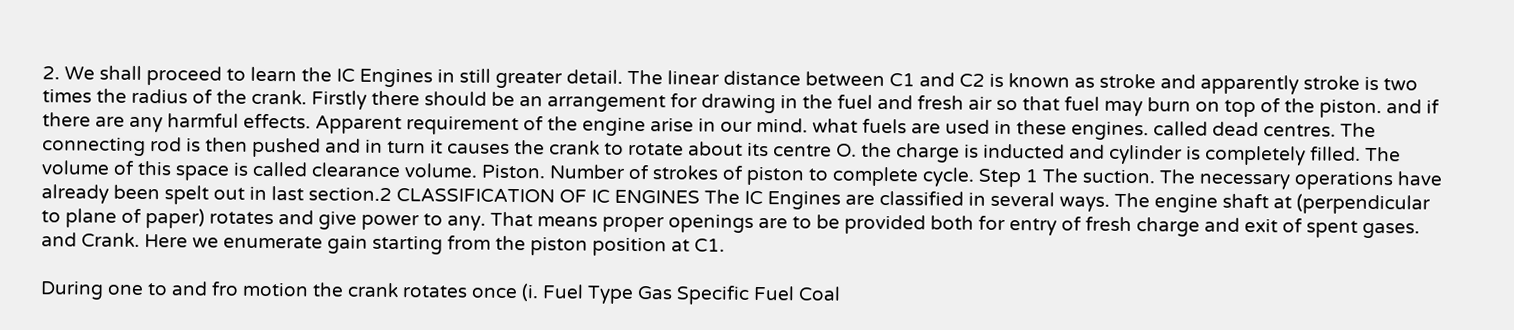2. We shall proceed to learn the IC Engines in still greater detail. The linear distance between C1 and C2 is known as stroke and apparently stroke is two times the radius of the crank. Firstly there should be an arrangement for drawing in the fuel and fresh air so that fuel may burn on top of the piston. and if there are any harmful effects. Apparent requirement of the engine arise in our mind. what fuels are used in these engines. called dead centres. The connecting rod is then pushed and in turn it causes the crank to rotate about its centre O. the charge is inducted and cylinder is completely filled. The volume of this space is called clearance volume. Piston. Number of strokes of piston to complete cycle. Step 1 The suction. The necessary operations have already been spelt out in last section.2 CLASSIFICATION OF IC ENGINES The IC Engines are classified in several ways. The engine shaft at (perpendicular to plane of paper) rotates and give power to any. That means proper openings are to be provided both for entry of fresh charge and exit of spent gases. and Crank. Here we enumerate gain starting from the piston position at C1.

During one to and fro motion the crank rotates once (i. Fuel Type Gas Specific Fuel Coal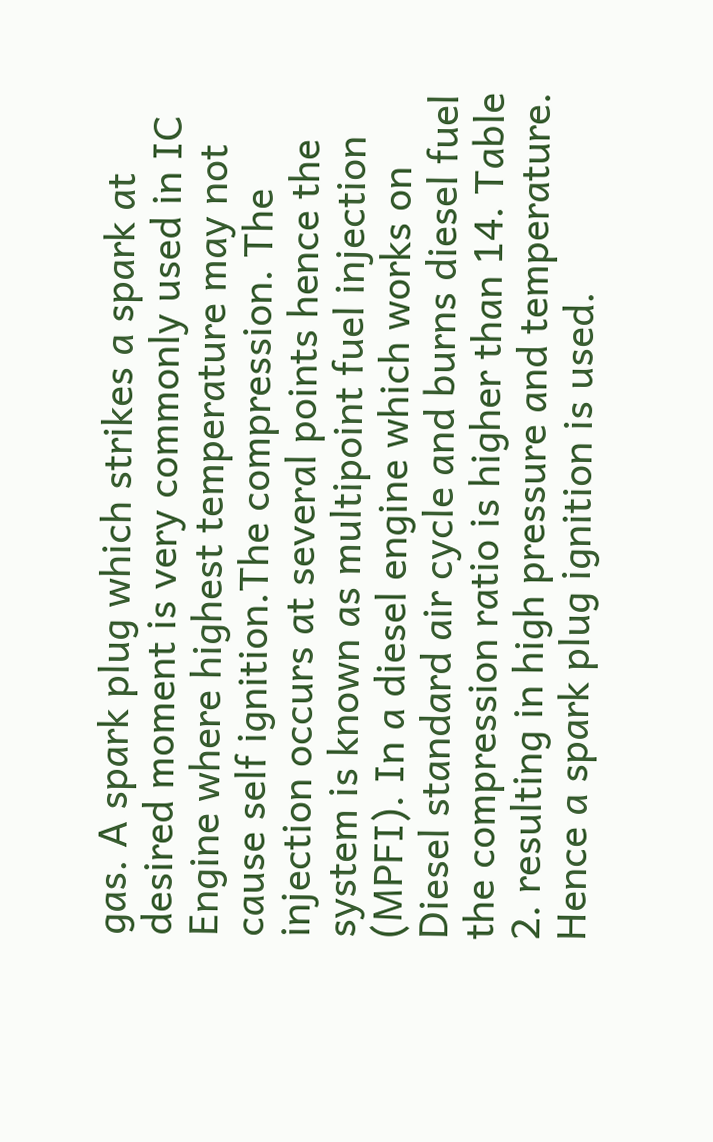gas. A spark plug which strikes a spark at desired moment is very commonly used in IC Engine where highest temperature may not cause self ignition.The compression. The injection occurs at several points hence the system is known as multipoint fuel injection (MPFI). In a diesel engine which works on Diesel standard air cycle and burns diesel fuel the compression ratio is higher than 14. Table 2. resulting in high pressure and temperature. Hence a spark plug ignition is used.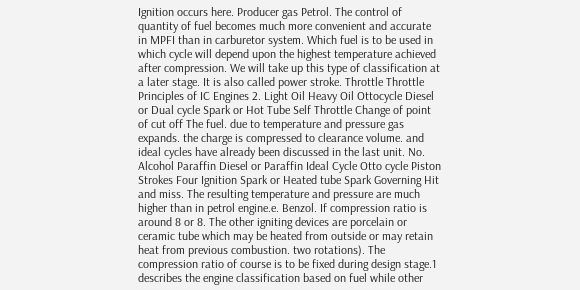Ignition occurs here. Producer gas Petrol. The control of quantity of fuel becomes much more convenient and accurate in MPFI than in carburetor system. Which fuel is to be used in which cycle will depend upon the highest temperature achieved after compression. We will take up this type of classification at a later stage. It is also called power stroke. Throttle Throttle Principles of IC Engines 2. Light Oil Heavy Oil Ottocycle Diesel or Dual cycle Spark or Hot Tube Self Throttle Change of point of cut off The fuel. due to temperature and pressure gas expands. the charge is compressed to clearance volume. and ideal cycles have already been discussed in the last unit. No. Alcohol Paraffin Diesel or Paraffin Ideal Cycle Otto cycle Piston Strokes Four Ignition Spark or Heated tube Spark Governing Hit and miss. The resulting temperature and pressure are much higher than in petrol engine.e. Benzol. If compression ratio is around 8 or 8. The other igniting devices are porcelain or ceramic tube which may be heated from outside or may retain heat from previous combustion. two rotations). The compression ratio of course is to be fixed during design stage.1 describes the engine classification based on fuel while other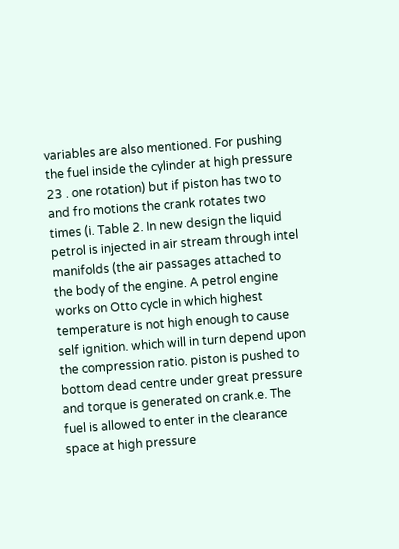variables are also mentioned. For pushing the fuel inside the cylinder at high pressure 23 . one rotation) but if piston has two to and fro motions the crank rotates two times (i. Table 2. In new design the liquid petrol is injected in air stream through intel manifolds (the air passages attached to the body of the engine. A petrol engine works on Otto cycle in which highest temperature is not high enough to cause self ignition. which will in turn depend upon the compression ratio. piston is pushed to bottom dead centre under great pressure and torque is generated on crank.e. The fuel is allowed to enter in the clearance space at high pressure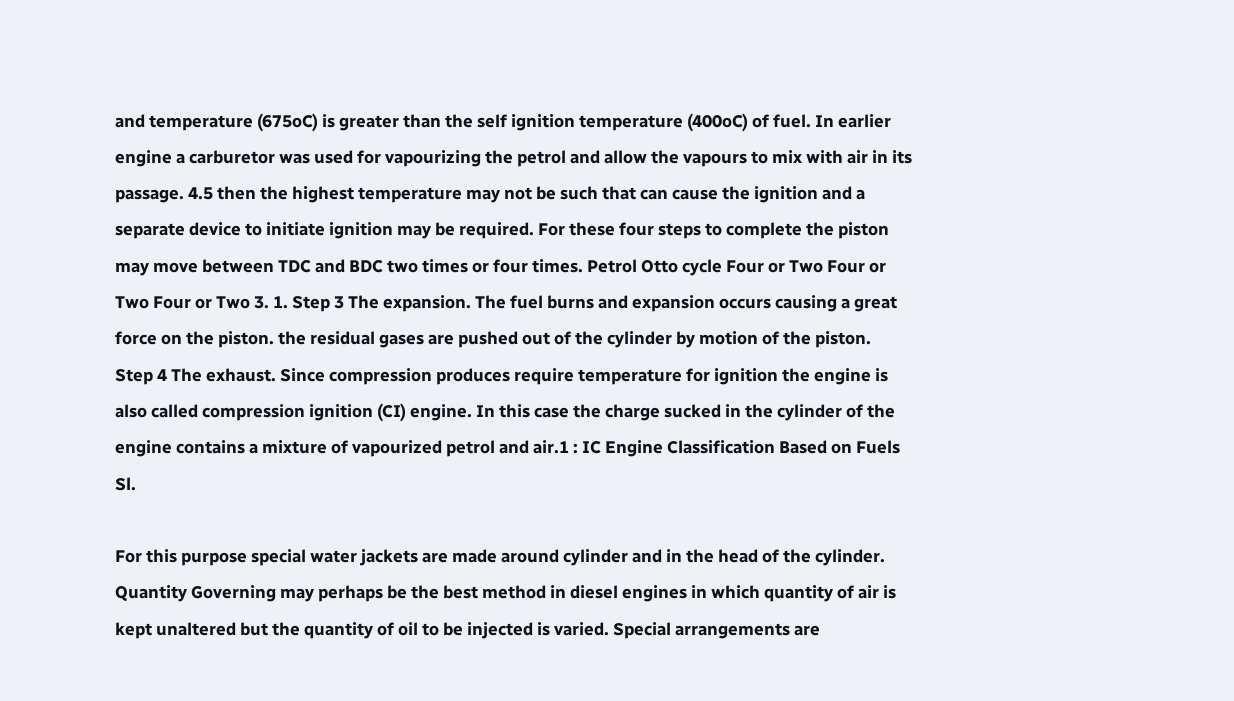and temperature (675oC) is greater than the self ignition temperature (400oC) of fuel. In earlier engine a carburetor was used for vapourizing the petrol and allow the vapours to mix with air in its passage. 4.5 then the highest temperature may not be such that can cause the ignition and a separate device to initiate ignition may be required. For these four steps to complete the piston may move between TDC and BDC two times or four times. Petrol Otto cycle Four or Two Four or Two Four or Two 3. 1. Step 3 The expansion. The fuel burns and expansion occurs causing a great force on the piston. the residual gases are pushed out of the cylinder by motion of the piston. Step 4 The exhaust. Since compression produces require temperature for ignition the engine is also called compression ignition (CI) engine. In this case the charge sucked in the cylinder of the engine contains a mixture of vapourized petrol and air.1 : IC Engine Classification Based on Fuels Sl.

For this purpose special water jackets are made around cylinder and in the head of the cylinder. Quantity Governing may perhaps be the best method in diesel engines in which quantity of air is kept unaltered but the quantity of oil to be injected is varied. Special arrangements are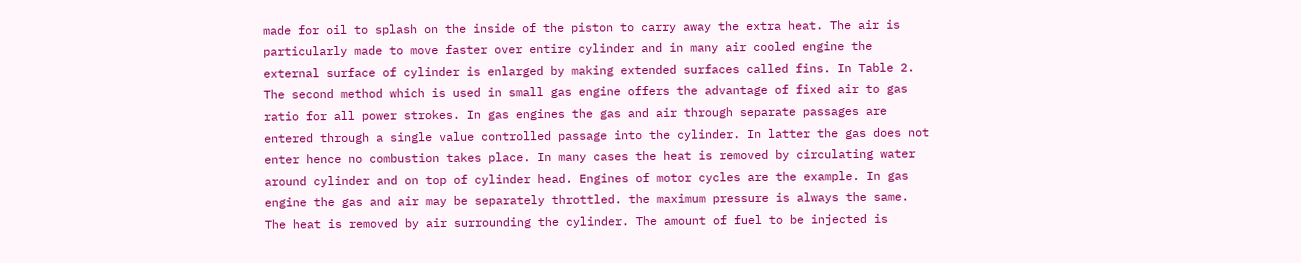made for oil to splash on the inside of the piston to carry away the extra heat. The air is particularly made to move faster over entire cylinder and in many air cooled engine the external surface of cylinder is enlarged by making extended surfaces called fins. In Table 2. The second method which is used in small gas engine offers the advantage of fixed air to gas ratio for all power strokes. In gas engines the gas and air through separate passages are entered through a single value controlled passage into the cylinder. In latter the gas does not enter hence no combustion takes place. In many cases the heat is removed by circulating water around cylinder and on top of cylinder head. Engines of motor cycles are the example. In gas engine the gas and air may be separately throttled. the maximum pressure is always the same. The heat is removed by air surrounding the cylinder. The amount of fuel to be injected is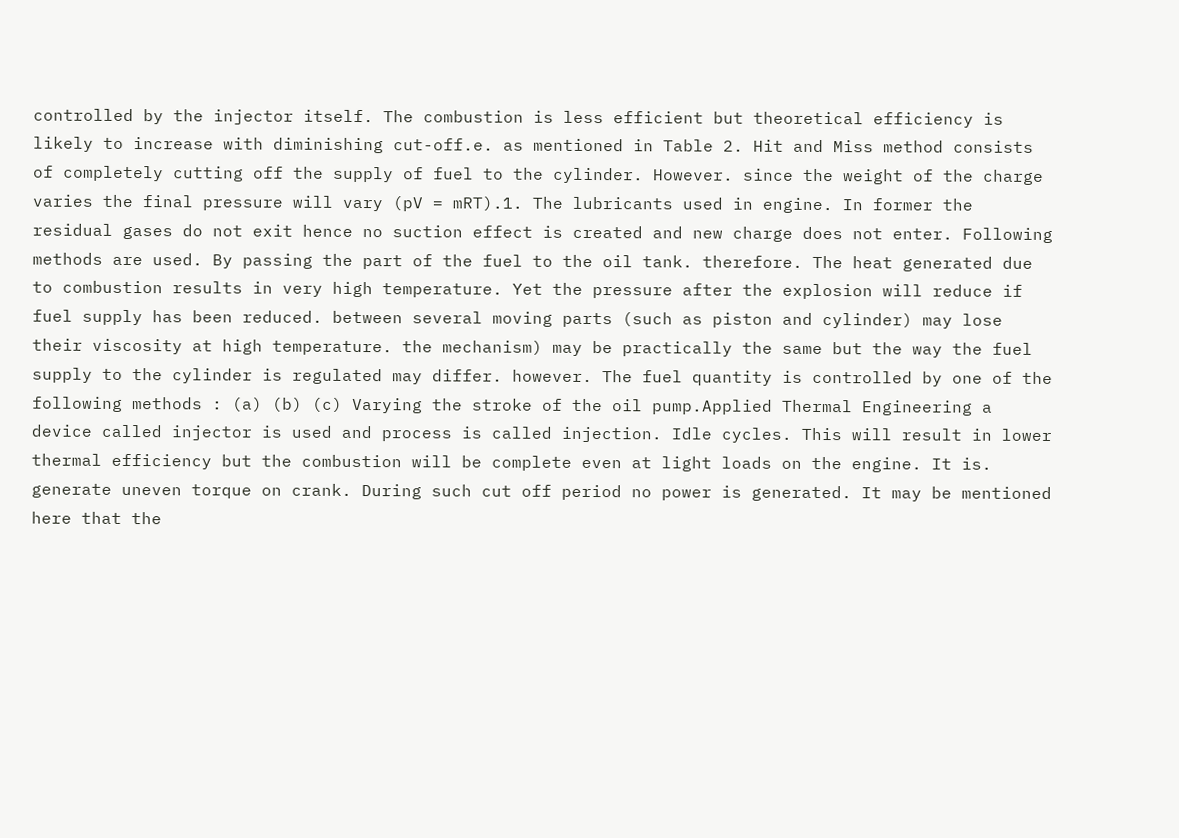controlled by the injector itself. The combustion is less efficient but theoretical efficiency is likely to increase with diminishing cut-off.e. as mentioned in Table 2. Hit and Miss method consists of completely cutting off the supply of fuel to the cylinder. However. since the weight of the charge varies the final pressure will vary (pV = mRT).1. The lubricants used in engine. In former the residual gases do not exit hence no suction effect is created and new charge does not enter. Following methods are used. By passing the part of the fuel to the oil tank. therefore. The heat generated due to combustion results in very high temperature. Yet the pressure after the explosion will reduce if fuel supply has been reduced. between several moving parts (such as piston and cylinder) may lose their viscosity at high temperature. the mechanism) may be practically the same but the way the fuel supply to the cylinder is regulated may differ. however. The fuel quantity is controlled by one of the following methods : (a) (b) (c) Varying the stroke of the oil pump.Applied Thermal Engineering a device called injector is used and process is called injection. Idle cycles. This will result in lower thermal efficiency but the combustion will be complete even at light loads on the engine. It is. generate uneven torque on crank. During such cut off period no power is generated. It may be mentioned here that the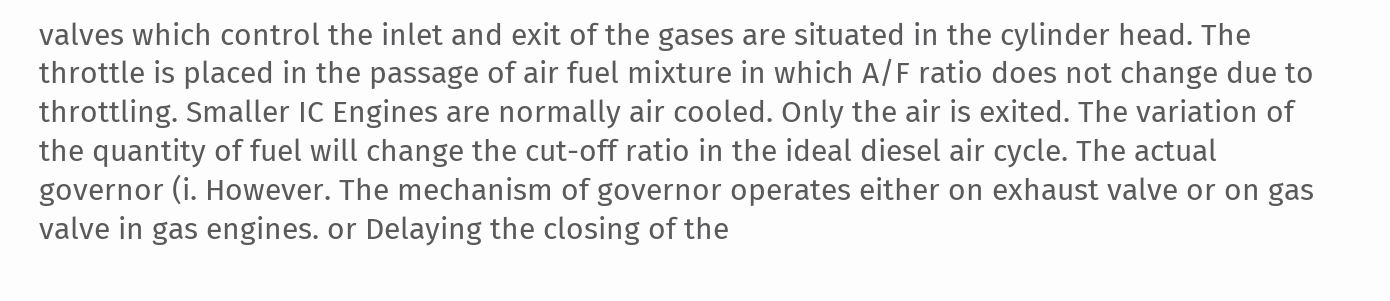valves which control the inlet and exit of the gases are situated in the cylinder head. The throttle is placed in the passage of air fuel mixture in which A/F ratio does not change due to throttling. Smaller IC Engines are normally air cooled. Only the air is exited. The variation of the quantity of fuel will change the cut-off ratio in the ideal diesel air cycle. The actual governor (i. However. The mechanism of governor operates either on exhaust valve or on gas valve in gas engines. or Delaying the closing of the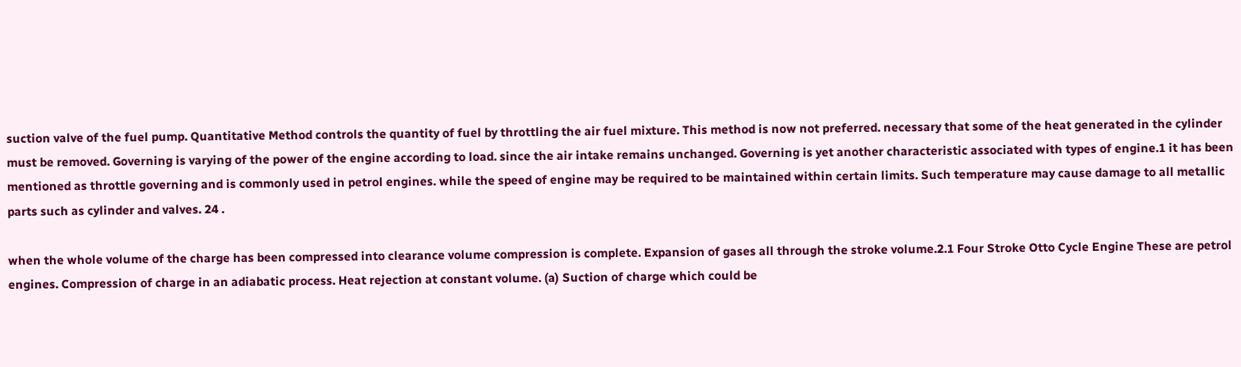suction valve of the fuel pump. Quantitative Method controls the quantity of fuel by throttling the air fuel mixture. This method is now not preferred. necessary that some of the heat generated in the cylinder must be removed. Governing is varying of the power of the engine according to load. since the air intake remains unchanged. Governing is yet another characteristic associated with types of engine.1 it has been mentioned as throttle governing and is commonly used in petrol engines. while the speed of engine may be required to be maintained within certain limits. Such temperature may cause damage to all metallic parts such as cylinder and valves. 24 .

when the whole volume of the charge has been compressed into clearance volume compression is complete. Expansion of gases all through the stroke volume.2.1 Four Stroke Otto Cycle Engine These are petrol engines. Compression of charge in an adiabatic process. Heat rejection at constant volume. (a) Suction of charge which could be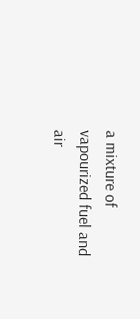a mixture of vapourized fuel and air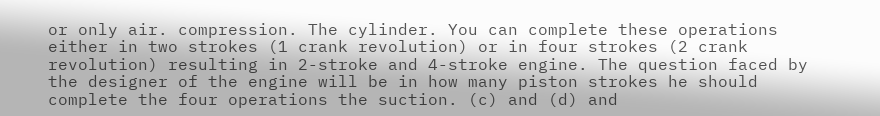or only air. compression. The cylinder. You can complete these operations either in two strokes (1 crank revolution) or in four strokes (2 crank revolution) resulting in 2-stroke and 4-stroke engine. The question faced by the designer of the engine will be in how many piston strokes he should complete the four operations the suction. (c) and (d) and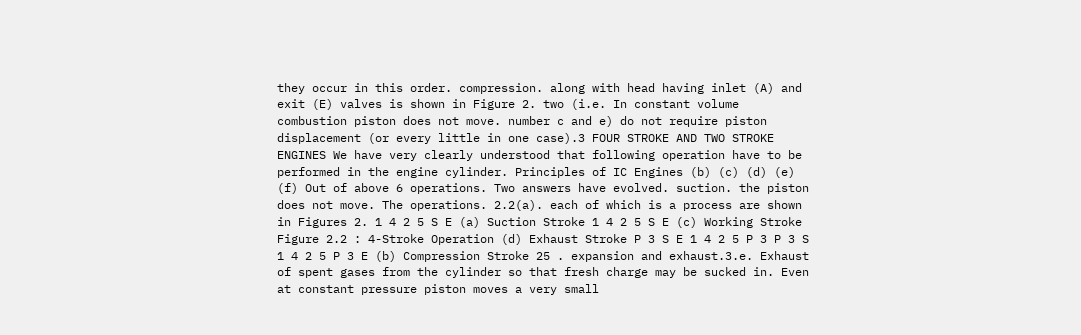they occur in this order. compression. along with head having inlet (A) and exit (E) valves is shown in Figure 2. two (i.e. In constant volume combustion piston does not move. number c and e) do not require piston displacement (or every little in one case).3 FOUR STROKE AND TWO STROKE ENGINES We have very clearly understood that following operation have to be performed in the engine cylinder. Principles of IC Engines (b) (c) (d) (e) (f) Out of above 6 operations. Two answers have evolved. suction. the piston does not move. The operations. 2.2(a). each of which is a process are shown in Figures 2. 1 4 2 5 S E (a) Suction Stroke 1 4 2 5 S E (c) Working Stroke Figure 2.2 : 4-Stroke Operation (d) Exhaust Stroke P 3 S E 1 4 2 5 P 3 P 3 S 1 4 2 5 P 3 E (b) Compression Stroke 25 . expansion and exhaust.3.e. Exhaust of spent gases from the cylinder so that fresh charge may be sucked in. Even at constant pressure piston moves a very small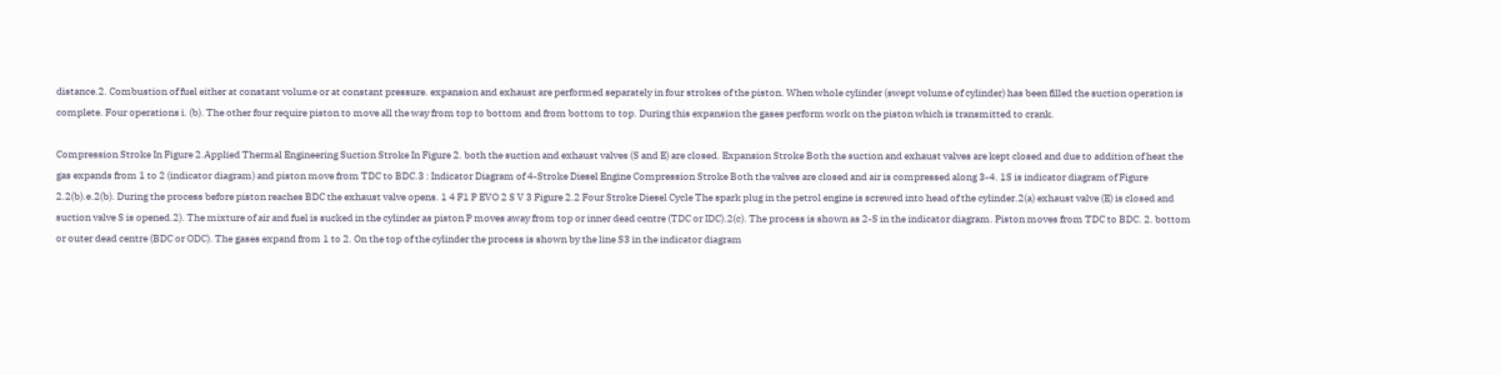distance.2. Combustion of fuel either at constant volume or at constant pressure. expansion and exhaust are performed separately in four strokes of the piston. When whole cylinder (swept volume of cylinder) has been filled the suction operation is complete. Four operations i. (b). The other four require piston to move all the way from top to bottom and from bottom to top. During this expansion the gases perform work on the piston which is transmitted to crank.

Compression Stroke In Figure 2.Applied Thermal Engineering Suction Stroke In Figure 2. both the suction and exhaust valves (S and E) are closed. Expansion Stroke Both the suction and exhaust valves are kept closed and due to addition of heat the gas expands from 1 to 2 (indicator diagram) and piston move from TDC to BDC.3 : Indicator Diagram of 4-Stroke Diesel Engine Compression Stroke Both the valves are closed and air is compressed along 3-4. 1S is indicator diagram of Figure 2.2(b).e.2(b). During the process before piston reaches BDC the exhaust valve opens. 1 4 F1 P EVO 2 S V 3 Figure 2.2 Four Stroke Diesel Cycle The spark plug in the petrol engine is screwed into head of the cylinder.2(a) exhaust valve (E) is closed and suction valve S is opened.2). The mixture of air and fuel is sucked in the cylinder as piston P moves away from top or inner dead centre (TDC or IDC).2(c). The process is shown as 2-S in the indicator diagram. Piston moves from TDC to BDC. 2. bottom or outer dead centre (BDC or ODC). The gases expand from 1 to 2. On the top of the cylinder the process is shown by the line S3 in the indicator diagram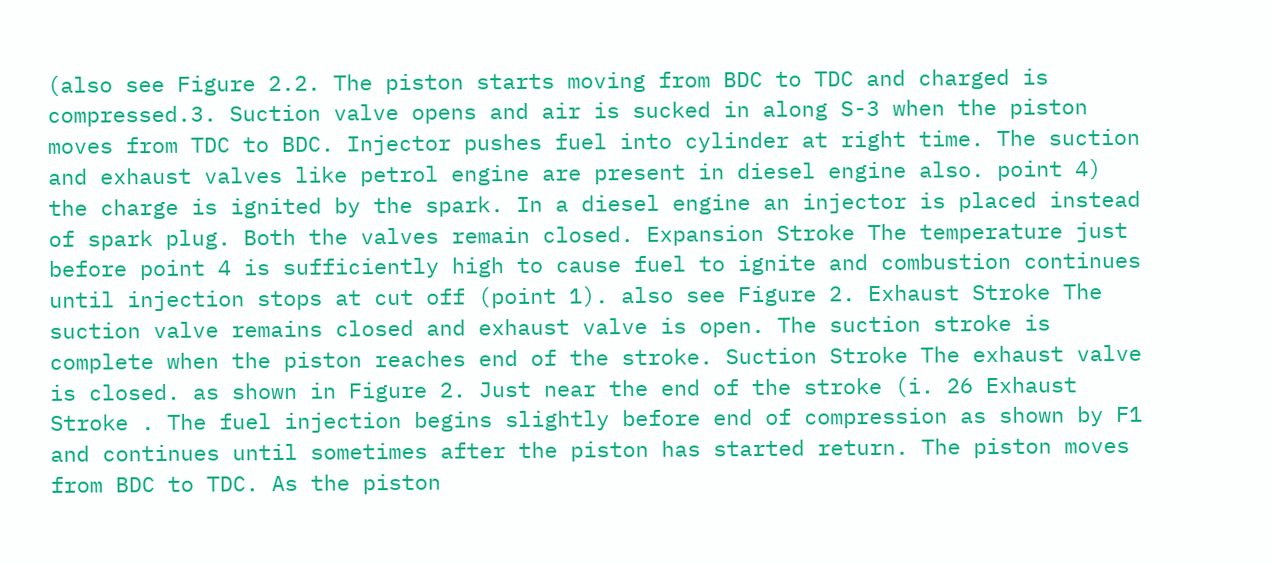(also see Figure 2.2. The piston starts moving from BDC to TDC and charged is compressed.3. Suction valve opens and air is sucked in along S-3 when the piston moves from TDC to BDC. Injector pushes fuel into cylinder at right time. The suction and exhaust valves like petrol engine are present in diesel engine also. point 4) the charge is ignited by the spark. In a diesel engine an injector is placed instead of spark plug. Both the valves remain closed. Expansion Stroke The temperature just before point 4 is sufficiently high to cause fuel to ignite and combustion continues until injection stops at cut off (point 1). also see Figure 2. Exhaust Stroke The suction valve remains closed and exhaust valve is open. The suction stroke is complete when the piston reaches end of the stroke. Suction Stroke The exhaust valve is closed. as shown in Figure 2. Just near the end of the stroke (i. 26 Exhaust Stroke . The fuel injection begins slightly before end of compression as shown by F1 and continues until sometimes after the piston has started return. The piston moves from BDC to TDC. As the piston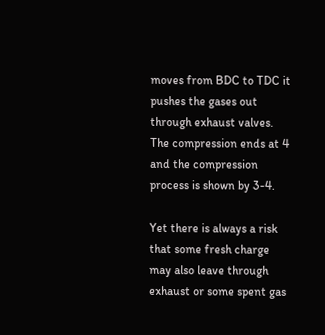moves from BDC to TDC it pushes the gases out through exhaust valves. The compression ends at 4 and the compression process is shown by 3-4.

Yet there is always a risk that some fresh charge may also leave through exhaust or some spent gas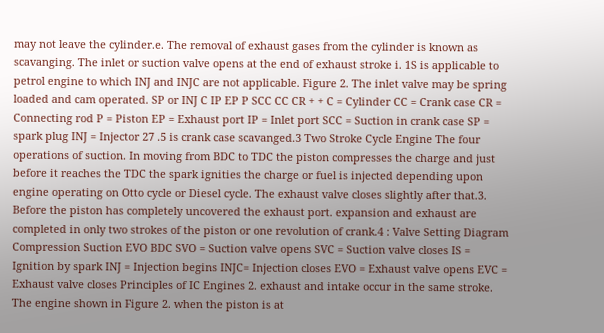may not leave the cylinder.e. The removal of exhaust gases from the cylinder is known as scavanging. The inlet or suction valve opens at the end of exhaust stroke i. 1S is applicable to petrol engine to which INJ and INJC are not applicable. Figure 2. The inlet valve may be spring loaded and cam operated. SP or INJ C IP EP P SCC CC CR + + C = Cylinder CC = Crank case CR = Connecting rod P = Piston EP = Exhaust port IP = Inlet port SCC = Suction in crank case SP = spark plug INJ = Injector 27 .5 is crank case scavanged.3 Two Stroke Cycle Engine The four operations of suction. In moving from BDC to TDC the piston compresses the charge and just before it reaches the TDC the spark ignities the charge or fuel is injected depending upon engine operating on Otto cycle or Diesel cycle. The exhaust valve closes slightly after that.3. Before the piston has completely uncovered the exhaust port. expansion and exhaust are completed in only two strokes of the piston or one revolution of crank.4 : Valve Setting Diagram Compression Suction EVO BDC SVO = Suction valve opens SVC = Suction valve closes IS = Ignition by spark INJ = Injection begins INJC= Injection closes EVO = Exhaust valve opens EVC = Exhaust valve closes Principles of IC Engines 2. exhaust and intake occur in the same stroke. The engine shown in Figure 2. when the piston is at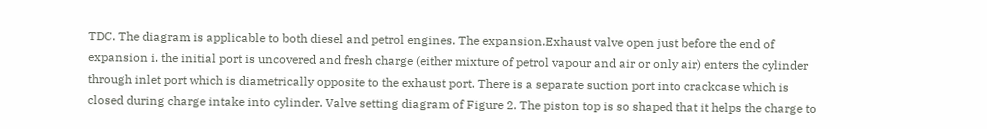TDC. The diagram is applicable to both diesel and petrol engines. The expansion.Exhaust valve open just before the end of expansion i. the initial port is uncovered and fresh charge (either mixture of petrol vapour and air or only air) enters the cylinder through inlet port which is diametrically opposite to the exhaust port. There is a separate suction port into crackcase which is closed during charge intake into cylinder. Valve setting diagram of Figure 2. The piston top is so shaped that it helps the charge to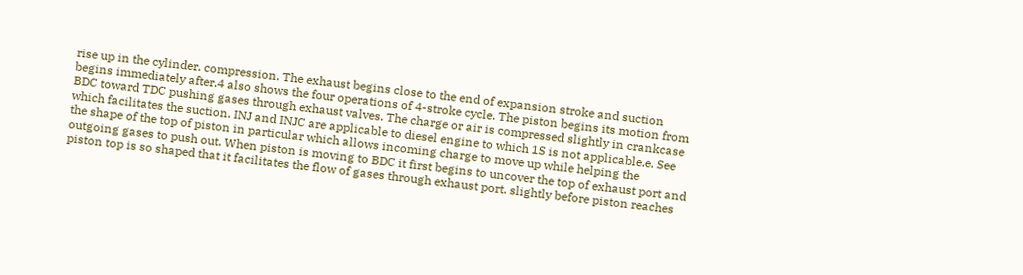rise up in the cylinder. compression. The exhaust begins close to the end of expansion stroke and suction begins immediately after.4 also shows the four operations of 4-stroke cycle. The piston begins its motion from BDC toward TDC pushing gases through exhaust valves. The charge or air is compressed slightly in crankcase which facilitates the suction. INJ and INJC are applicable to diesel engine to which 1S is not applicable.e. See the shape of the top of piston in particular which allows incoming charge to move up while helping the outgoing gases to push out. When piston is moving to BDC it first begins to uncover the top of exhaust port and piston top is so shaped that it facilitates the flow of gases through exhaust port. slightly before piston reaches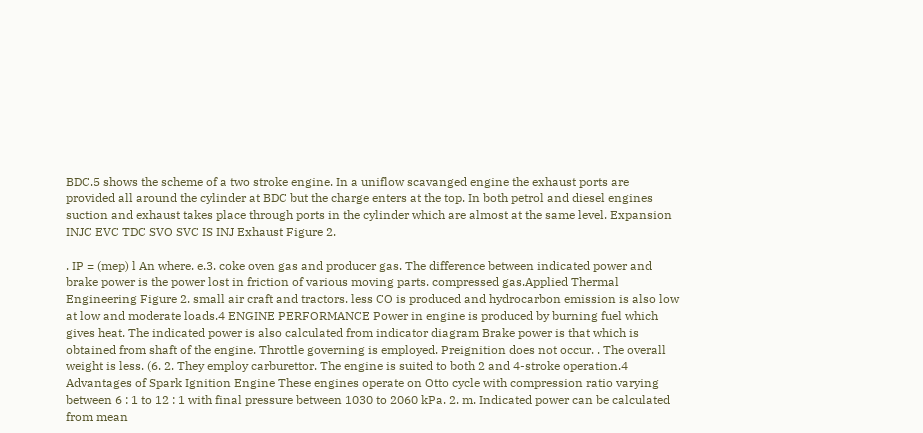BDC.5 shows the scheme of a two stroke engine. In a uniflow scavanged engine the exhaust ports are provided all around the cylinder at BDC but the charge enters at the top. In both petrol and diesel engines suction and exhaust takes place through ports in the cylinder which are almost at the same level. Expansion INJC EVC TDC SVO SVC IS INJ Exhaust Figure 2.

. IP = (mep) l An where. e.3. coke oven gas and producer gas. The difference between indicated power and brake power is the power lost in friction of various moving parts. compressed gas.Applied Thermal Engineering Figure 2. small air craft and tractors. less CO is produced and hydrocarbon emission is also low at low and moderate loads.4 ENGINE PERFORMANCE Power in engine is produced by burning fuel which gives heat. The indicated power is also calculated from indicator diagram Brake power is that which is obtained from shaft of the engine. Throttle governing is employed. Preignition does not occur. . The overall weight is less. (6. 2. They employ carburettor. The engine is suited to both 2 and 4-stroke operation.4 Advantages of Spark Ignition Engine These engines operate on Otto cycle with compression ratio varying between 6 : 1 to 12 : 1 with final pressure between 1030 to 2060 kPa. 2. m. Indicated power can be calculated from mean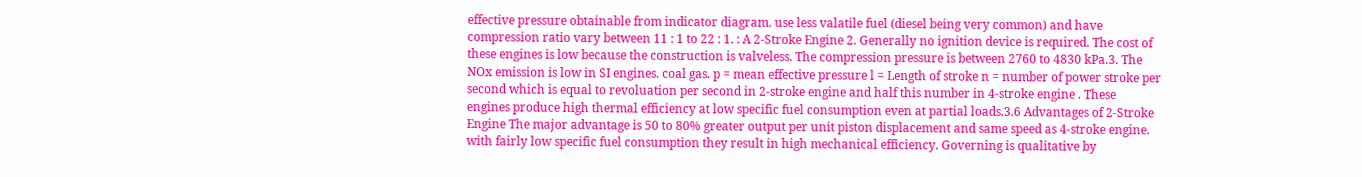effective pressure obtainable from indicator diagram. use less valatile fuel (diesel being very common) and have compression ratio vary between 11 : 1 to 22 : 1. : A 2-Stroke Engine 2. Generally no ignition device is required. The cost of these engines is low because the construction is valveless. The compression pressure is between 2760 to 4830 kPa.3. The NOx emission is low in SI engines. coal gas. p = mean effective pressure l = Length of stroke n = number of power stroke per second which is equal to revoluation per second in 2-stroke engine and half this number in 4-stroke engine . These engines produce high thermal efficiency at low specific fuel consumption even at partial loads.3.6 Advantages of 2-Stroke Engine The major advantage is 50 to 80% greater output per unit piston displacement and same speed as 4-stroke engine. with fairly low specific fuel consumption they result in high mechanical efficiency. Governing is qualitative by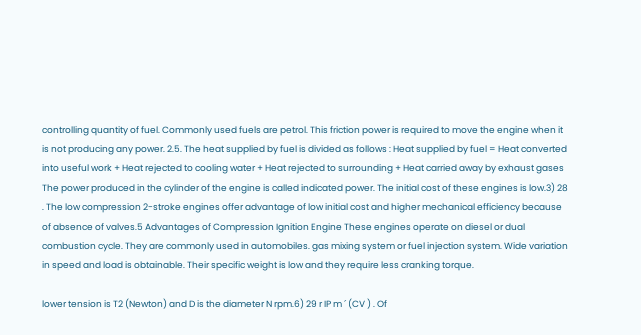controlling quantity of fuel. Commonly used fuels are petrol. This friction power is required to move the engine when it is not producing any power. 2.5. The heat supplied by fuel is divided as follows : Heat supplied by fuel = Heat converted into useful work + Heat rejected to cooling water + Heat rejected to surrounding + Heat carried away by exhaust gases The power produced in the cylinder of the engine is called indicated power. The initial cost of these engines is low.3) 28 . The low compression 2-stroke engines offer advantage of low initial cost and higher mechanical efficiency because of absence of valves.5 Advantages of Compression Ignition Engine These engines operate on diesel or dual combustion cycle. They are commonly used in automobiles. gas mixing system or fuel injection system. Wide variation in speed and load is obtainable. Their specific weight is low and they require less cranking torque.

lower tension is T2 (Newton) and D is the diameter N rpm.6) 29 r IP m ´ (CV ) . Of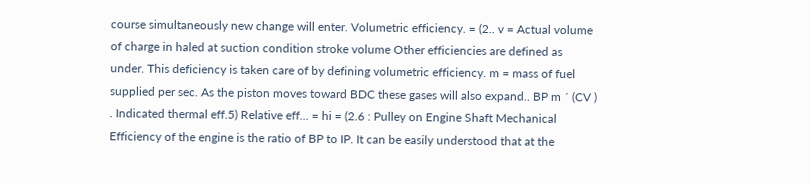course simultaneously new change will enter. Volumetric efficiency. = (2.. v = Actual volume of charge in haled at suction condition stroke volume Other efficiencies are defined as under. This deficiency is taken care of by defining volumetric efficiency. m = mass of fuel supplied per sec. As the piston moves toward BDC these gases will also expand.. BP m ´ (CV ) . Indicated thermal eff.5) Relative eff... = hi = (2.6 : Pulley on Engine Shaft Mechanical Efficiency of the engine is the ratio of BP to IP. It can be easily understood that at the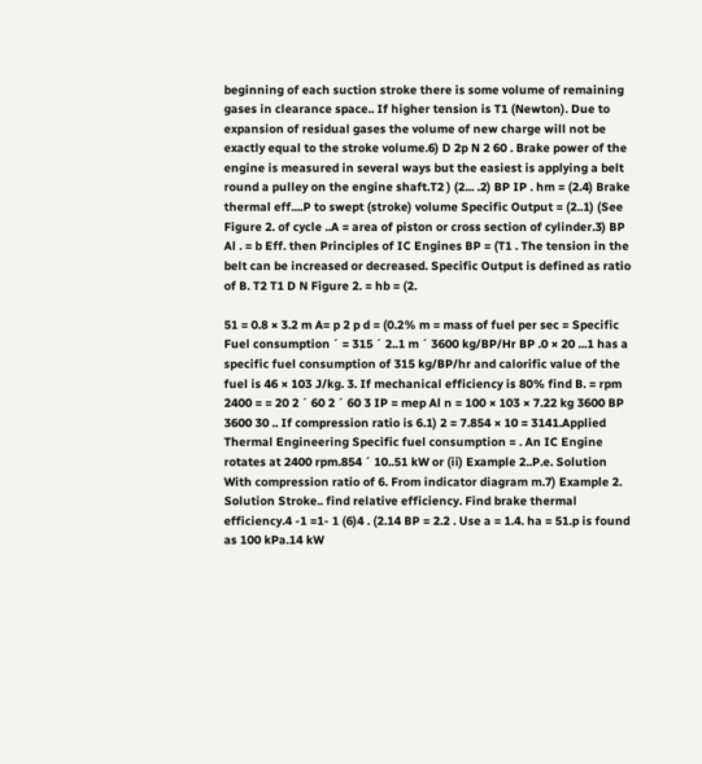beginning of each suction stroke there is some volume of remaining gases in clearance space.. If higher tension is T1 (Newton). Due to expansion of residual gases the volume of new charge will not be exactly equal to the stroke volume.6) D 2p N 2 60 . Brake power of the engine is measured in several ways but the easiest is applying a belt round a pulley on the engine shaft.T2 ) (2... .2) BP IP . hm = (2.4) Brake thermal eff....P to swept (stroke) volume Specific Output = (2..1) (See Figure 2. of cycle ..A = area of piston or cross section of cylinder.3) BP Al . = b Eff. then Principles of IC Engines BP = (T1 . The tension in the belt can be increased or decreased. Specific Output is defined as ratio of B. T2 T1 D N Figure 2. = hb = (2.

51 = 0.8 × 3.2 m A= p 2 p d = (0.2% m = mass of fuel per sec = Specific Fuel consumption ´ = 315 ´ 2..1 m ´ 3600 kg/BP/Hr BP .0 × 20 ...1 has a specific fuel consumption of 315 kg/BP/hr and calorific value of the fuel is 46 × 103 J/kg. 3. If mechanical efficiency is 80% find B. = rpm 2400 = = 20 2 ´ 60 2 ´ 60 3 IP = mep Al n = 100 × 103 × 7.22 kg 3600 BP 3600 30 .. If compression ratio is 6.1) 2 = 7.854 × 10 = 3141.Applied Thermal Engineering Specific fuel consumption = . An IC Engine rotates at 2400 rpm.854 ´ 10..51 kW or (ii) Example 2..P.e. Solution With compression ratio of 6. From indicator diagram m.7) Example 2. Solution Stroke.. find relative efficiency. Find brake thermal efficiency.4 -1 =1- 1 (6)4 . (2.14 BP = 2.2 . Use a = 1.4. ha = 51.p is found as 100 kPa.14 kW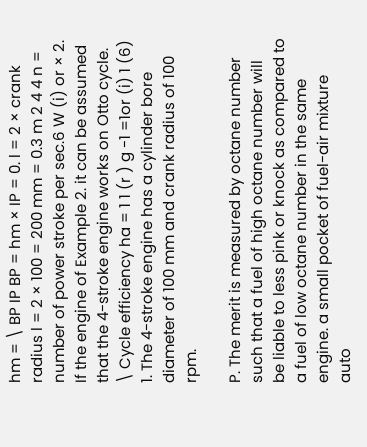hm = \ BP IP BP = hm × IP = 0. l = 2 × crank radius l = 2 × 100 = 200 mm = 0.3 m 2 4 4 n = number of power stroke per sec.6 W (i) or × 2. If the engine of Example 2. it can be assumed that the 4-stroke engine works on Otto cycle. \ Cycle efficiency ha = 1 1 (r ) g -1 =1or (i) 1 (6) 1. The 4-stroke engine has a cylinder bore diameter of 100 mm and crank radius of 100 rpm.

P. The merit is measured by octane number such that a fuel of high octane number will be liable to less pink or knock as compared to a fuel of low octane number in the same engine. a small pocket of fuel-air mixture auto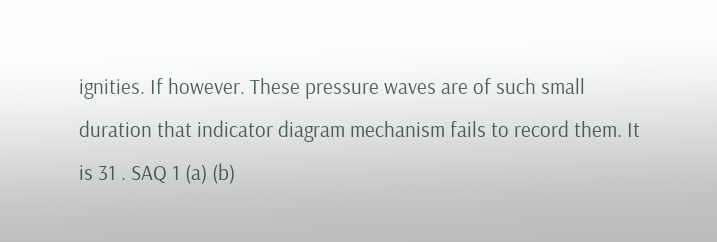ignities. If however. These pressure waves are of such small duration that indicator diagram mechanism fails to record them. It is 31 . SAQ 1 (a) (b)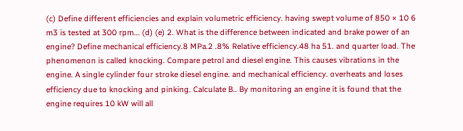(c) Define different efficiencies and explain volumetric efficiency. having swept volume of 850 × 10 6 m3 is tested at 300 rpm... (d) (e) 2. What is the difference between indicated and brake power of an engine? Define mechanical efficiency.8 MPa.2 .8% Relative efficiency.48 ha 51. and quarter load. The phenomenon is called knocking. Compare petrol and diesel engine. This causes vibrations in the engine. A single cylinder four stroke diesel engine. and mechanical efficiency. overheats and loses efficiency due to knocking and pinking. Calculate B.. By monitoring an engine it is found that the engine requires 10 kW will all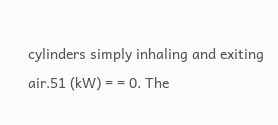cylinders simply inhaling and exiting air.51 (kW) = = 0. The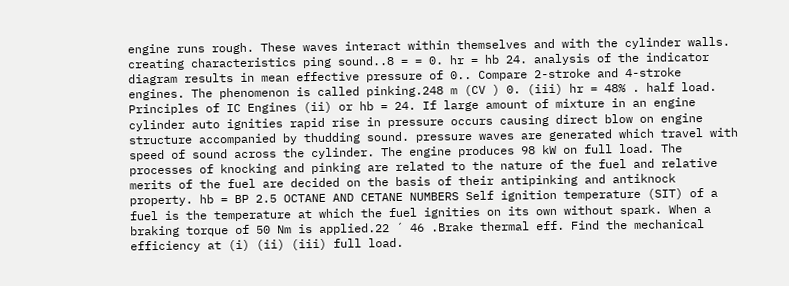engine runs rough. These waves interact within themselves and with the cylinder walls. creating characteristics ping sound..8 = = 0. hr = hb 24. analysis of the indicator diagram results in mean effective pressure of 0.. Compare 2-stroke and 4-stroke engines. The phenomenon is called pinking.248 m (CV ) 0. (iii) hr = 48% . half load. Principles of IC Engines (ii) or hb = 24. If large amount of mixture in an engine cylinder auto ignities rapid rise in pressure occurs causing direct blow on engine structure accompanied by thudding sound. pressure waves are generated which travel with speed of sound across the cylinder. The engine produces 98 kW on full load. The processes of knocking and pinking are related to the nature of the fuel and relative merits of the fuel are decided on the basis of their antipinking and antiknock property. hb = BP 2.5 OCTANE AND CETANE NUMBERS Self ignition temperature (SIT) of a fuel is the temperature at which the fuel ignities on its own without spark. When a braking torque of 50 Nm is applied.22 ´ 46 .Brake thermal eff. Find the mechanical efficiency at (i) (ii) (iii) full load.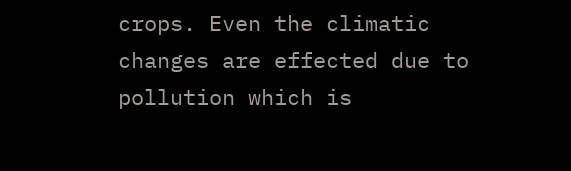crops. Even the climatic changes are effected due to pollution which is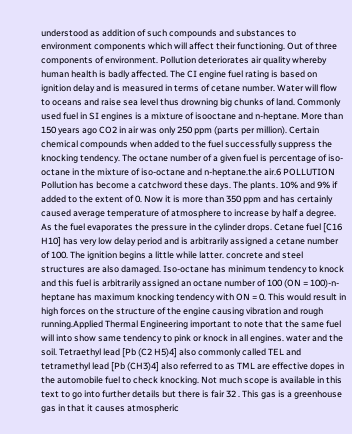understood as addition of such compounds and substances to environment components which will affect their functioning. Out of three components of environment. Pollution deteriorates air quality whereby human health is badly affected. The CI engine fuel rating is based on ignition delay and is measured in terms of cetane number. Water will flow to oceans and raise sea level thus drowning big chunks of land. Commonly used fuel in SI engines is a mixture of isooctane and n-heptane. More than 150 years ago CO2 in air was only 250 ppm (parts per million). Certain chemical compounds when added to the fuel successfully suppress the knocking tendency. The octane number of a given fuel is percentage of iso-octane in the mixture of iso-octane and n-heptane.the air.6 POLLUTION Pollution has become a catchword these days. The plants. 10% and 9% if added to the extent of 0. Now it is more than 350 ppm and has certainly caused average temperature of atmosphere to increase by half a degree. As the fuel evaporates the pressure in the cylinder drops. Cetane fuel [C16 H10] has very low delay period and is arbitrarily assigned a cetane number of 100. The ignition begins a little while latter. concrete and steel structures are also damaged. Iso-octane has minimum tendency to knock and this fuel is arbitrarily assigned an octane number of 100 (ON = 100)-n-heptane has maximum knocking tendency with ON = 0. This would result in high forces on the structure of the engine causing vibration and rough running.Applied Thermal Engineering important to note that the same fuel will into show same tendency to pink or knock in all engines. water and the soil. Tetraethyl lead [Pb (C2 H5)4] also commonly called TEL and tetramethyl lead [Pb (CH3)4] also referred to as TML are effective dopes in the automobile fuel to check knocking. Not much scope is available in this text to go into further details but there is fair 32 . This gas is a greenhouse gas in that it causes atmospheric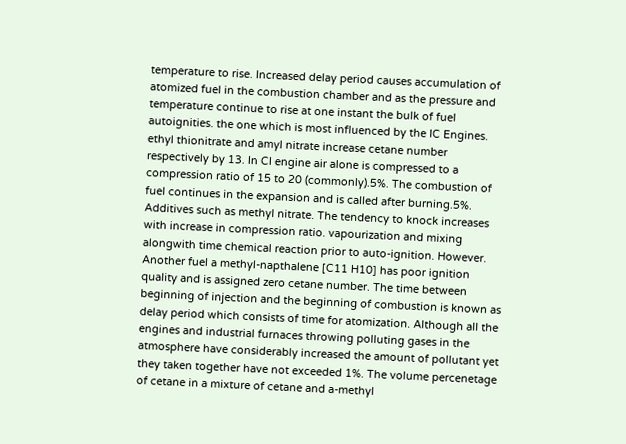temperature to rise. Increased delay period causes accumulation of atomized fuel in the combustion chamber and as the pressure and temperature continue to rise at one instant the bulk of fuel autoignities. the one which is most influenced by the IC Engines. ethyl thionitrate and amyl nitrate increase cetane number respectively by 13. In CI engine air alone is compressed to a compression ratio of 15 to 20 (commonly).5%. The combustion of fuel continues in the expansion and is called after burning.5%. Additives such as methyl nitrate. The tendency to knock increases with increase in compression ratio. vapourization and mixing alongwith time chemical reaction prior to auto-ignition. However. Another fuel a methyl-napthalene [C11 H10] has poor ignition quality and is assigned zero cetane number. The time between beginning of injection and the beginning of combustion is known as delay period which consists of time for atomization. Although all the engines and industrial furnaces throwing polluting gases in the atmosphere have considerably increased the amount of pollutant yet they taken together have not exceeded 1%. The volume percenetage of cetane in a mixture of cetane and a-methyl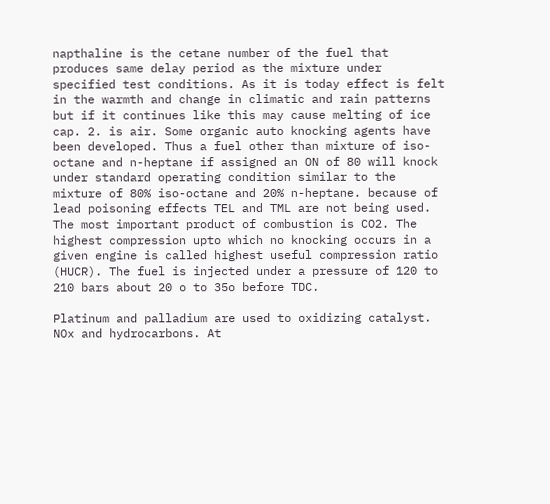napthaline is the cetane number of the fuel that produces same delay period as the mixture under specified test conditions. As it is today effect is felt in the warmth and change in climatic and rain patterns but if it continues like this may cause melting of ice cap. 2. is air. Some organic auto knocking agents have been developed. Thus a fuel other than mixture of iso-octane and n-heptane if assigned an ON of 80 will knock under standard operating condition similar to the mixture of 80% iso-octane and 20% n-heptane. because of lead poisoning effects TEL and TML are not being used. The most important product of combustion is CO2. The highest compression upto which no knocking occurs in a given engine is called highest useful compression ratio (HUCR). The fuel is injected under a pressure of 120 to 210 bars about 20 o to 35o before TDC.

Platinum and palladium are used to oxidizing catalyst. NOx and hydrocarbons. At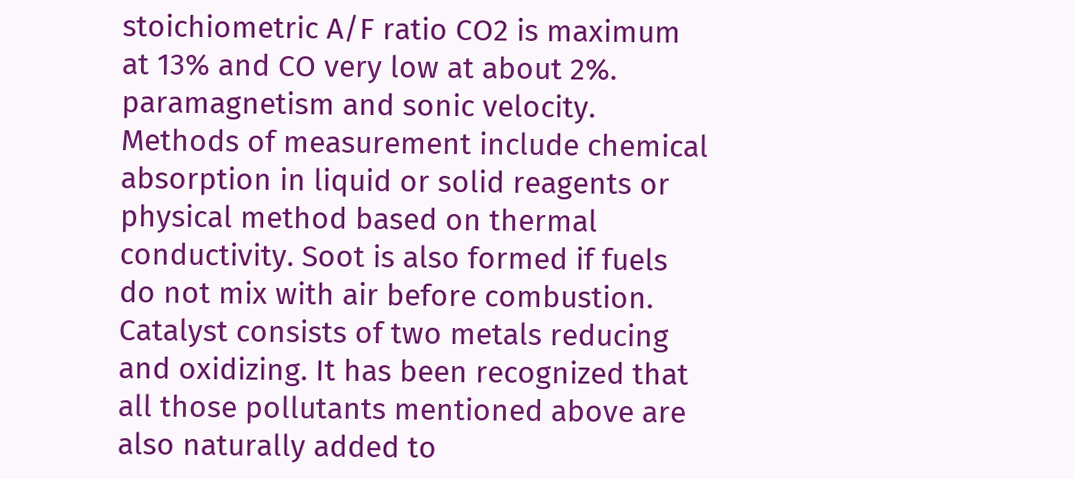stoichiometric A/F ratio CO2 is maximum at 13% and CO very low at about 2%. paramagnetism and sonic velocity. Methods of measurement include chemical absorption in liquid or solid reagents or physical method based on thermal conductivity. Soot is also formed if fuels do not mix with air before combustion. Catalyst consists of two metals reducing and oxidizing. It has been recognized that all those pollutants mentioned above are also naturally added to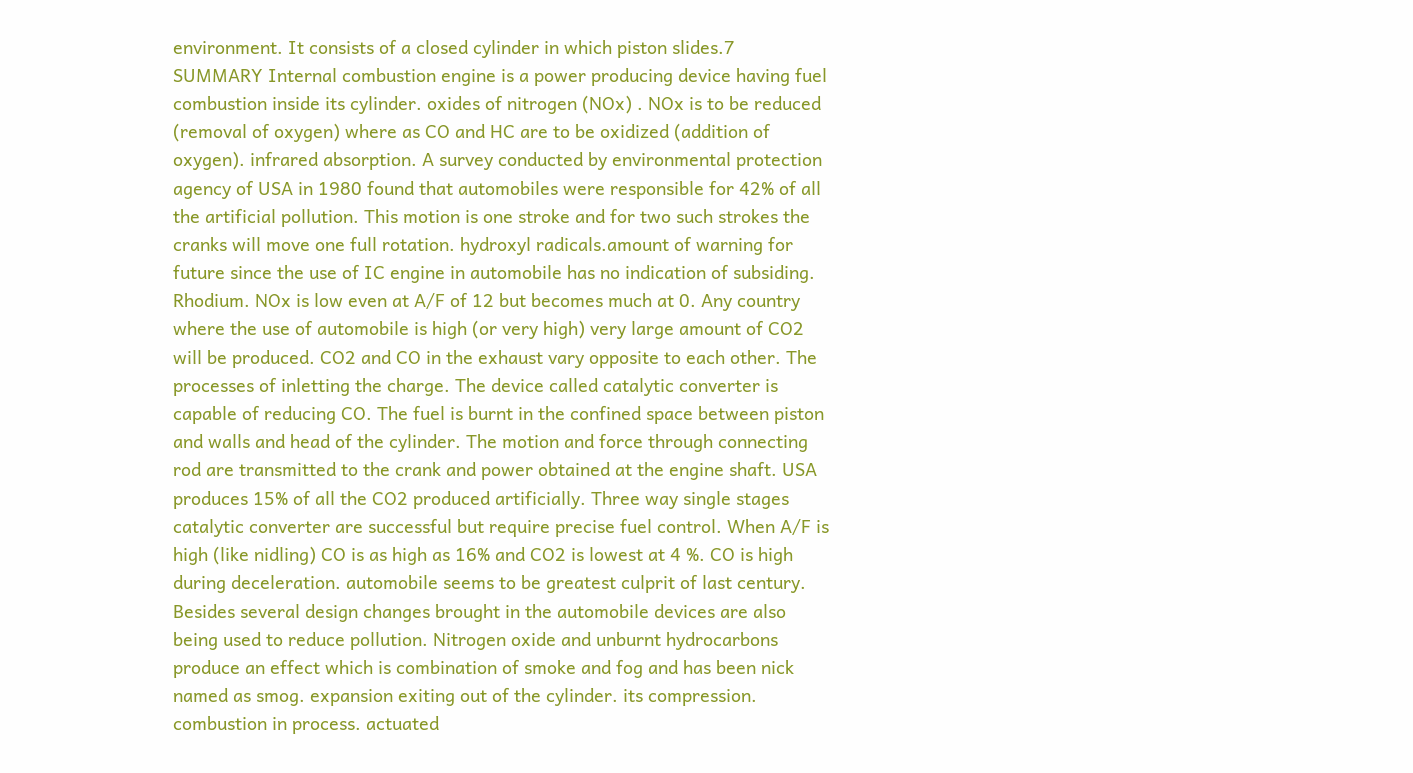environment. It consists of a closed cylinder in which piston slides.7 SUMMARY Internal combustion engine is a power producing device having fuel combustion inside its cylinder. oxides of nitrogen (NOx) . NOx is to be reduced (removal of oxygen) where as CO and HC are to be oxidized (addition of oxygen). infrared absorption. A survey conducted by environmental protection agency of USA in 1980 found that automobiles were responsible for 42% of all the artificial pollution. This motion is one stroke and for two such strokes the cranks will move one full rotation. hydroxyl radicals.amount of warning for future since the use of IC engine in automobile has no indication of subsiding. Rhodium. NOx is low even at A/F of 12 but becomes much at 0. Any country where the use of automobile is high (or very high) very large amount of CO2 will be produced. CO2 and CO in the exhaust vary opposite to each other. The processes of inletting the charge. The device called catalytic converter is capable of reducing CO. The fuel is burnt in the confined space between piston and walls and head of the cylinder. The motion and force through connecting rod are transmitted to the crank and power obtained at the engine shaft. USA produces 15% of all the CO2 produced artificially. Three way single stages catalytic converter are successful but require precise fuel control. When A/F is high (like nidling) CO is as high as 16% and CO2 is lowest at 4 %. CO is high during deceleration. automobile seems to be greatest culprit of last century. Besides several design changes brought in the automobile devices are also being used to reduce pollution. Nitrogen oxide and unburnt hydrocarbons produce an effect which is combination of smoke and fog and has been nick named as smog. expansion exiting out of the cylinder. its compression. combustion in process. actuated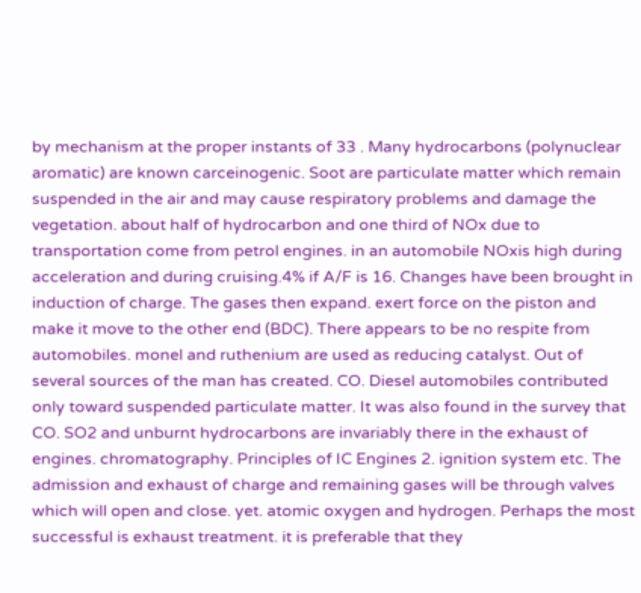by mechanism at the proper instants of 33 . Many hydrocarbons (polynuclear aromatic) are known carceinogenic. Soot are particulate matter which remain suspended in the air and may cause respiratory problems and damage the vegetation. about half of hydrocarbon and one third of NOx due to transportation come from petrol engines. in an automobile NOxis high during acceleration and during cruising.4% if A/F is 16. Changes have been brought in induction of charge. The gases then expand. exert force on the piston and make it move to the other end (BDC). There appears to be no respite from automobiles. monel and ruthenium are used as reducing catalyst. Out of several sources of the man has created. CO. Diesel automobiles contributed only toward suspended particulate matter. It was also found in the survey that CO. SO2 and unburnt hydrocarbons are invariably there in the exhaust of engines. chromatography. Principles of IC Engines 2. ignition system etc. The admission and exhaust of charge and remaining gases will be through valves which will open and close. yet. atomic oxygen and hydrogen. Perhaps the most successful is exhaust treatment. it is preferable that they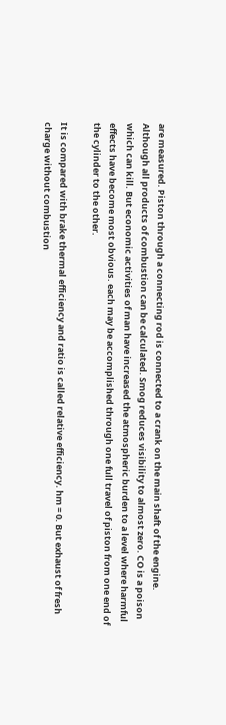are measured. Piston through a connecting rod is connected to a crank on the main shaft of the engine. Although all products of combustion can be calculated. Smog reduces visibility to almost zero. CO is a poison which can kill. But economic activities of man have increased the atmospheric burden to a level where harmful effects have become most obvious. each may be accomplished through one full travel of piston from one end of the cylinder to the other.

It is compared with brake thermal efficiency and ratio is called relative efficiency. hm = 0. But exhaust of fresh charge without combustion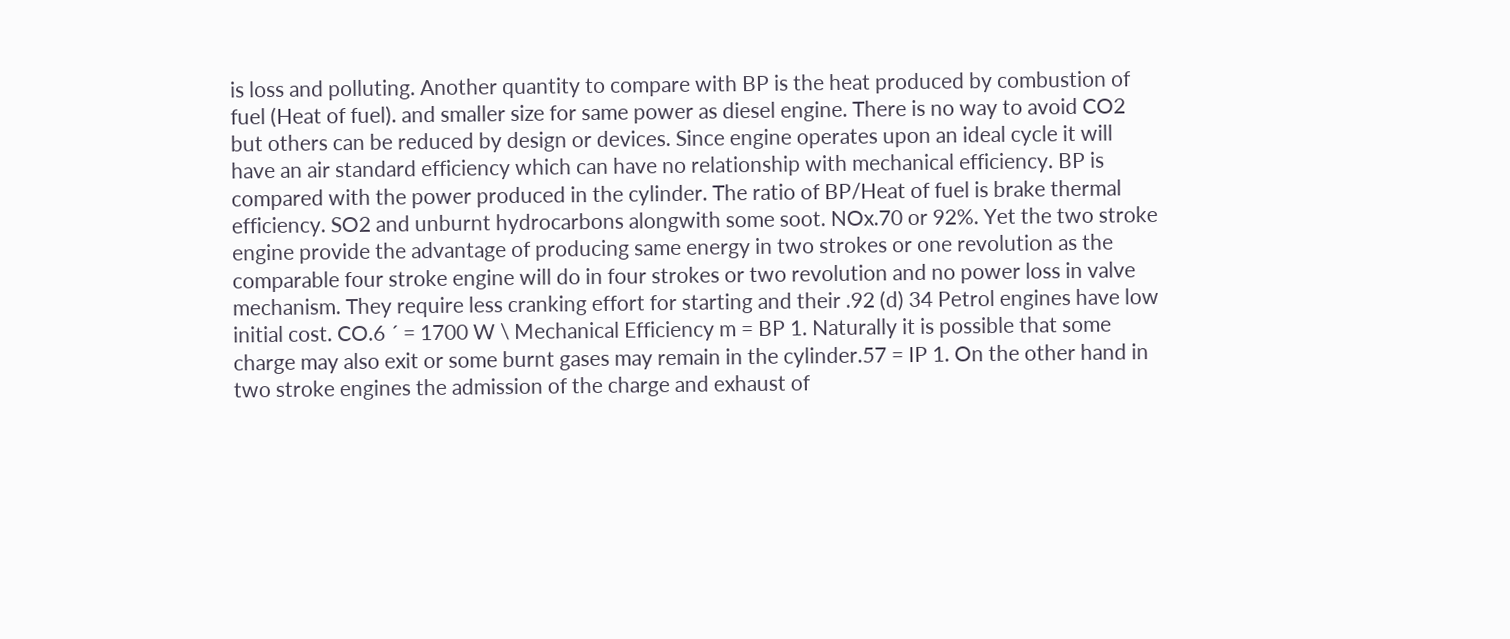is loss and polluting. Another quantity to compare with BP is the heat produced by combustion of fuel (Heat of fuel). and smaller size for same power as diesel engine. There is no way to avoid CO2 but others can be reduced by design or devices. Since engine operates upon an ideal cycle it will have an air standard efficiency which can have no relationship with mechanical efficiency. BP is compared with the power produced in the cylinder. The ratio of BP/Heat of fuel is brake thermal efficiency. SO2 and unburnt hydrocarbons alongwith some soot. NOx.70 or 92%. Yet the two stroke engine provide the advantage of producing same energy in two strokes or one revolution as the comparable four stroke engine will do in four strokes or two revolution and no power loss in valve mechanism. They require less cranking effort for starting and their .92 (d) 34 Petrol engines have low initial cost. CO.6 ´ = 1700 W \ Mechanical Efficiency m = BP 1. Naturally it is possible that some charge may also exit or some burnt gases may remain in the cylinder.57 = IP 1. On the other hand in two stroke engines the admission of the charge and exhaust of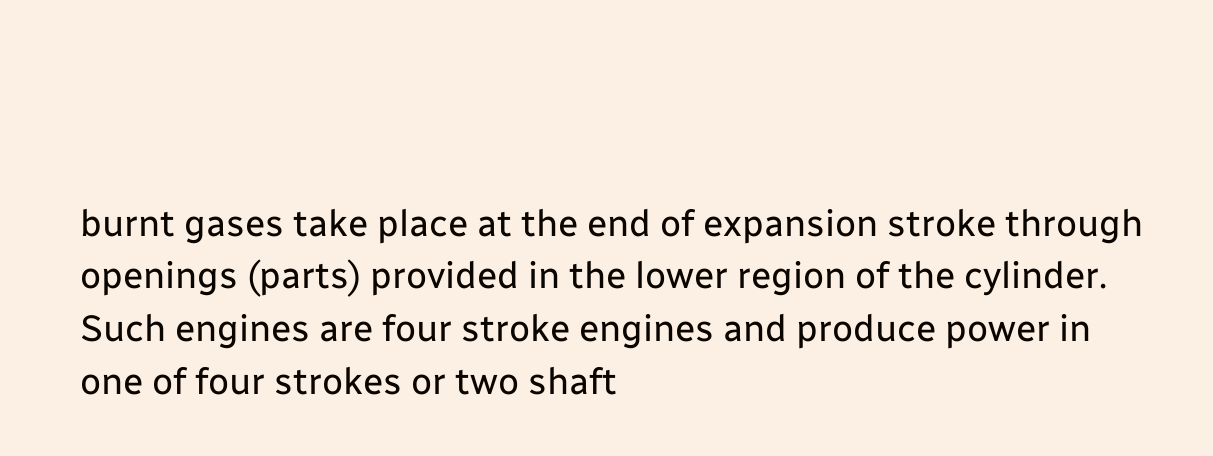burnt gases take place at the end of expansion stroke through openings (parts) provided in the lower region of the cylinder. Such engines are four stroke engines and produce power in one of four strokes or two shaft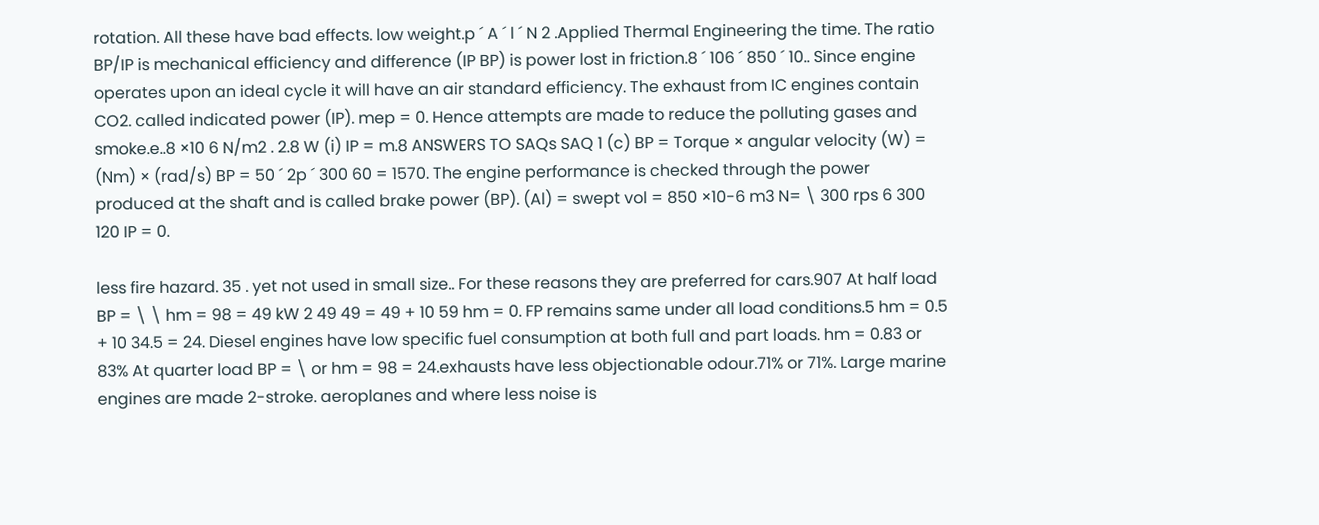rotation. All these have bad effects. low weight.p ´ A ´ l ´ N 2 .Applied Thermal Engineering the time. The ratio BP/IP is mechanical efficiency and difference (IP BP) is power lost in friction.8 ´ 106 ´ 850 ´ 10.. Since engine operates upon an ideal cycle it will have an air standard efficiency. The exhaust from IC engines contain CO2. called indicated power (IP). mep = 0. Hence attempts are made to reduce the polluting gases and smoke.e..8 ×10 6 N/m2 . 2.8 W (i) IP = m.8 ANSWERS TO SAQs SAQ 1 (c) BP = Torque × angular velocity (W) = (Nm) × (rad/s) BP = 50 ´ 2p ´ 300 60 = 1570. The engine performance is checked through the power produced at the shaft and is called brake power (BP). (Al) = swept vol = 850 ×10-6 m3 N= \ 300 rps 6 300 120 IP = 0.

less fire hazard. 35 . yet not used in small size.. For these reasons they are preferred for cars.907 At half load BP = \ \ hm = 98 = 49 kW 2 49 49 = 49 + 10 59 hm = 0. FP remains same under all load conditions.5 hm = 0.5 + 10 34.5 = 24. Diesel engines have low specific fuel consumption at both full and part loads. hm = 0.83 or 83% At quarter load BP = \ or hm = 98 = 24.exhausts have less objectionable odour.71% or 71%. Large marine engines are made 2-stroke. aeroplanes and where less noise is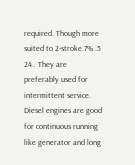required. Though more suited to 2-stroke.7% .5 24.. They are preferably used for intermittent service. Diesel engines are good for continuous running like generator and long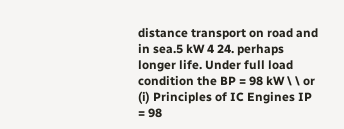distance transport on road and in sea.5 kW 4 24. perhaps longer life. Under full load condition the BP = 98 kW \ \ or (i) Principles of IC Engines IP = 98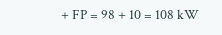+ FP = 98 + 10 = 108 kW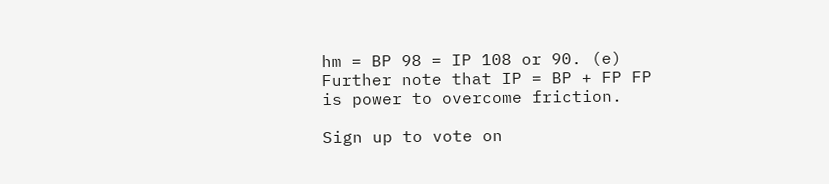hm = BP 98 = IP 108 or 90. (e) Further note that IP = BP + FP FP is power to overcome friction.

Sign up to vote on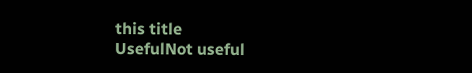this title
UsefulNot useful